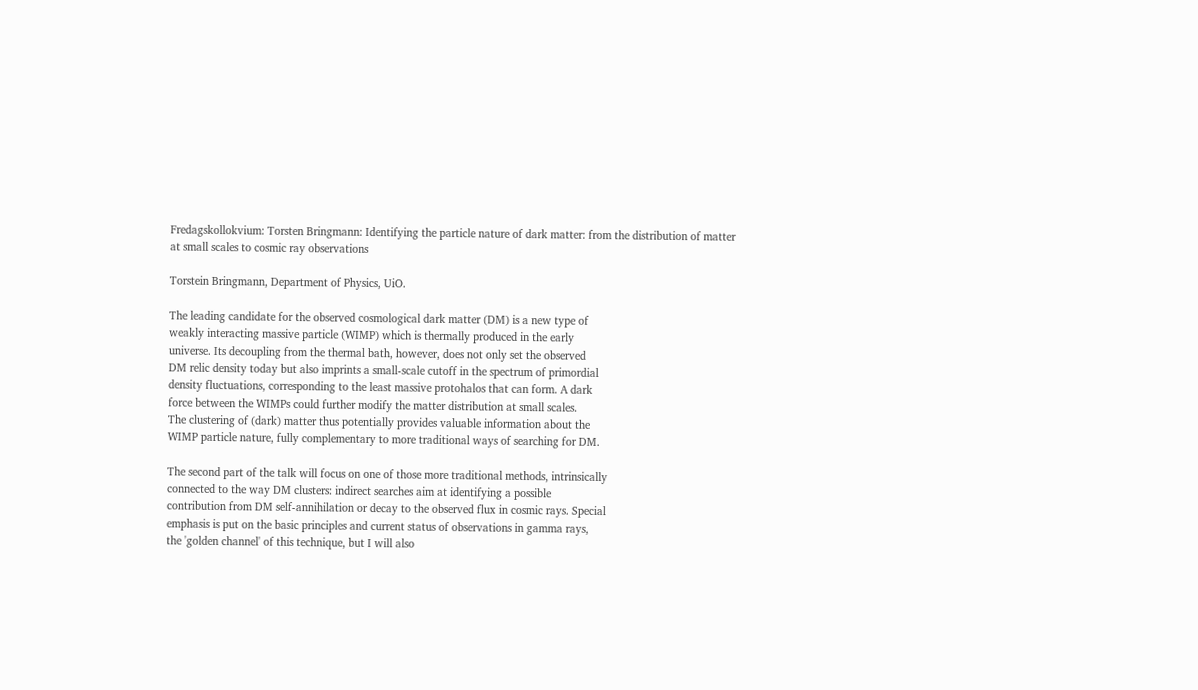Fredagskollokvium: Torsten Bringmann: Identifying the particle nature of dark matter: from the distribution of matter at small scales to cosmic ray observations

Torstein Bringmann, Department of Physics, UiO.

The leading candidate for the observed cosmological dark matter (DM) is a new type of
weakly interacting massive particle (WIMP) which is thermally produced in the early
universe. Its decoupling from the thermal bath, however, does not only set the observed
DM relic density today but also imprints a small-scale cutoff in the spectrum of primordial
density fluctuations, corresponding to the least massive protohalos that can form. A dark
force between the WIMPs could further modify the matter distribution at small scales.
The clustering of (dark) matter thus potentially provides valuable information about the
WIMP particle nature, fully complementary to more traditional ways of searching for DM.

The second part of the talk will focus on one of those more traditional methods, intrinsically
connected to the way DM clusters: indirect searches aim at identifying a possible
contribution from DM self-annihilation or decay to the observed flux in cosmic rays. Special
emphasis is put on the basic principles and current status of observations in gamma rays,
the 'golden channel' of this technique, but I will also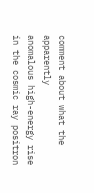comment about what the apparently
anomalous high-energy rise in the cosmic ray positron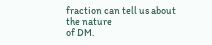fraction can tell us about the nature
of DM.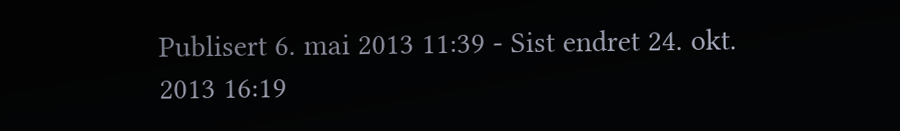Publisert 6. mai 2013 11:39 - Sist endret 24. okt. 2013 16:19